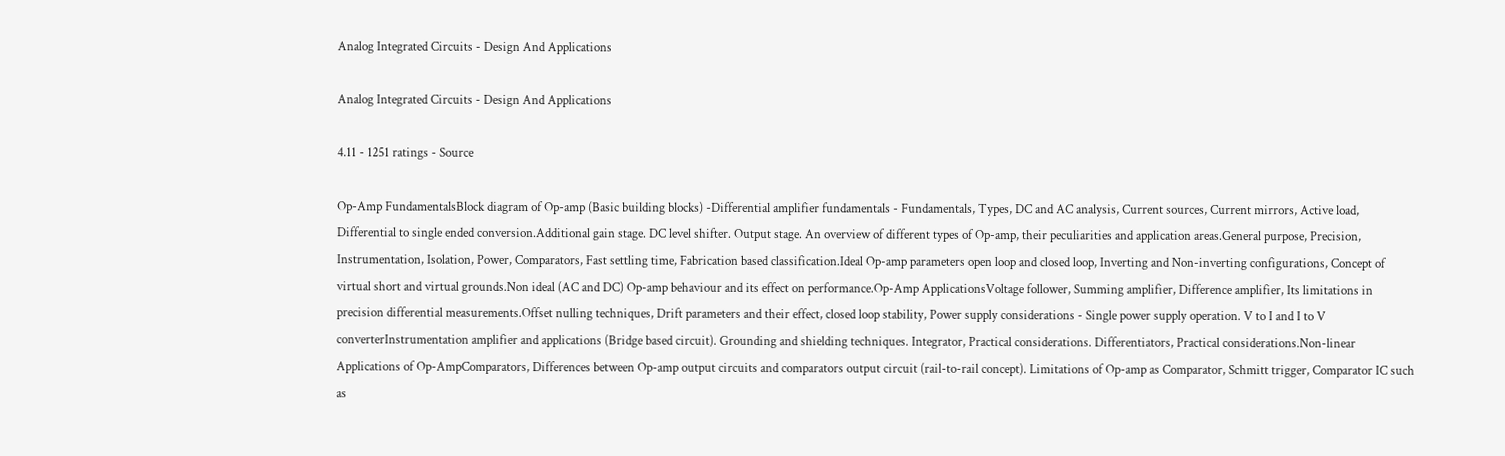Analog Integrated Circuits - Design And Applications

Analog Integrated Circuits - Design And Applications

4.11 - 1251 ratings - Source

Op-Amp FundamentalsBlock diagram of Op-amp (Basic building blocks) -Differential amplifier fundamentals - Fundamentals, Types, DC and AC analysis, Current sources, Current mirrors, Active load, Differential to single ended conversion.Additional gain stage. DC level shifter. Output stage. An overview of different types of Op-amp, their peculiarities and application areas.General purpose, Precision, Instrumentation, Isolation, Power, Comparators, Fast settling time, Fabrication based classification.Ideal Op-amp parameters open loop and closed loop, Inverting and Non-inverting configurations, Concept of virtual short and virtual grounds.Non ideal (AC and DC) Op-amp behaviour and its effect on performance.Op-Amp ApplicationsVoltage follower, Summing amplifier, Difference amplifier, Its limitations in precision differential measurements.Offset nulling techniques, Drift parameters and their effect, closed loop stability, Power supply considerations - Single power supply operation. V to I and I to V converterInstrumentation amplifier and applications (Bridge based circuit). Grounding and shielding techniques. Integrator, Practical considerations. Differentiators, Practical considerations.Non-linear Applications of Op-AmpComparators, Differences between Op-amp output circuits and comparators output circuit (rail-to-rail concept). Limitations of Op-amp as Comparator, Schmitt trigger, Comparator IC such as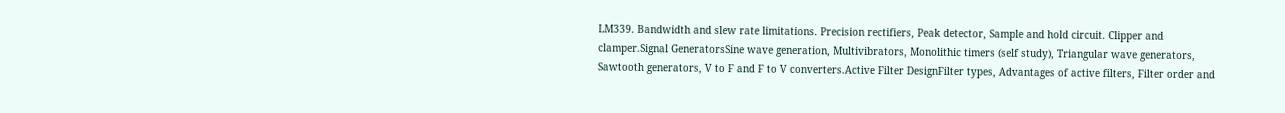LM339. Bandwidth and slew rate limitations. Precision rectifiers, Peak detector, Sample and hold circuit. Clipper and clamper.Signal GeneratorsSine wave generation, Multivibrators, Monolithic timers (self study), Triangular wave generators, Sawtooth generators, V to F and F to V converters.Active Filter DesignFilter types, Advantages of active filters, Filter order and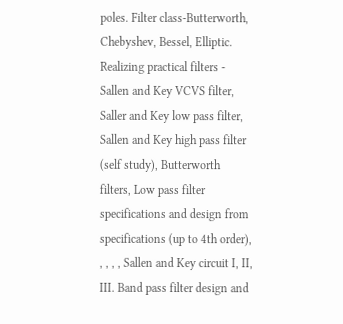poles. Filter class-Butterworth, Chebyshev, Bessel, Elliptic. Realizing practical filters - Sallen and Key VCVS filter, Saller and Key low pass filter, Sallen and Key high pass filter (self study), Butterworth filters, Low pass filter specifications and design from specifications (up to 4th order), , , , , Sallen and Key circuit I, II, III. Band pass filter design and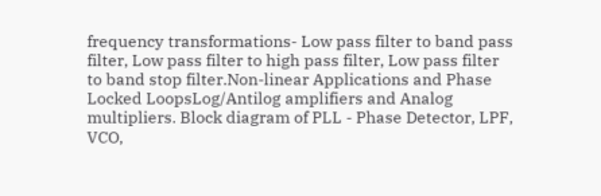frequency transformations- Low pass filter to band pass filter, Low pass filter to high pass filter, Low pass filter to band stop filter.Non-linear Applications and Phase Locked LoopsLog/Antilog amplifiers and Analog multipliers. Block diagram of PLL - Phase Detector, LPF, VCO,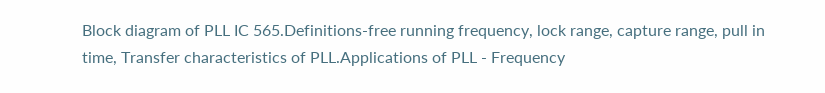Block diagram of PLL IC 565.Definitions-free running frequency, lock range, capture range, pull in time, Transfer characteristics of PLL.Applications of PLL - Frequency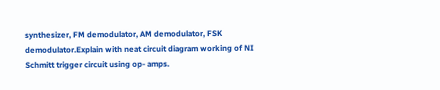synthesizer, FM demodulator, AM demodulator, FSK demodulator.Explain with neat circuit diagram working of NI Schmitt trigger circuit using op- amps.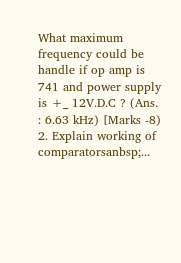What maximum frequency could be handle if op amp is 741 and power supply is +_ 12V.D.C ? (Ans. : 6.63 kHz) [Marks -8) 2. Explain working of comparatorsanbsp;...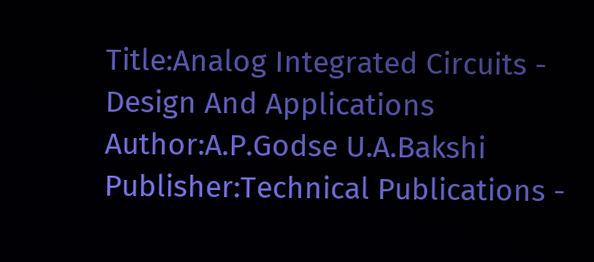Title:Analog Integrated Circuits - Design And Applications
Author:A.P.Godse U.A.Bakshi
Publisher:Technical Publications -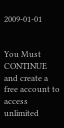2009-01-01


You Must CONTINUE and create a free account to access unlimited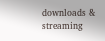downloads & streaming